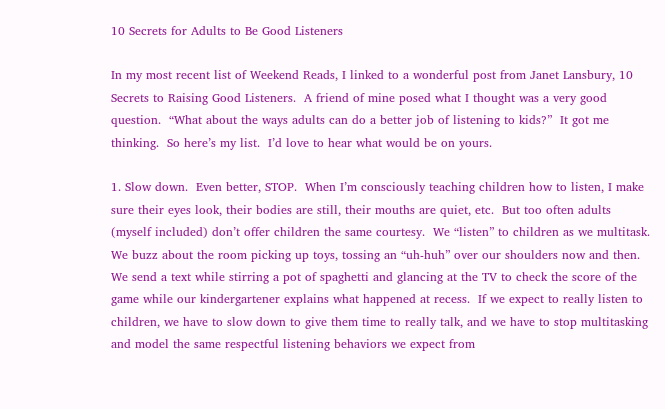10 Secrets for Adults to Be Good Listeners

In my most recent list of Weekend Reads, I linked to a wonderful post from Janet Lansbury, 10 Secrets to Raising Good Listeners.  A friend of mine posed what I thought was a very good question.  “What about the ways adults can do a better job of listening to kids?”  It got me thinking.  So here’s my list.  I’d love to hear what would be on yours.

1. Slow down.  Even better, STOP.  When I’m consciously teaching children how to listen, I make sure their eyes look, their bodies are still, their mouths are quiet, etc.  But too often adults (myself included) don’t offer children the same courtesy.  We “listen” to children as we multitask.  We buzz about the room picking up toys, tossing an “uh-huh” over our shoulders now and then.  We send a text while stirring a pot of spaghetti and glancing at the TV to check the score of the game while our kindergartener explains what happened at recess.  If we expect to really listen to children, we have to slow down to give them time to really talk, and we have to stop multitasking and model the same respectful listening behaviors we expect from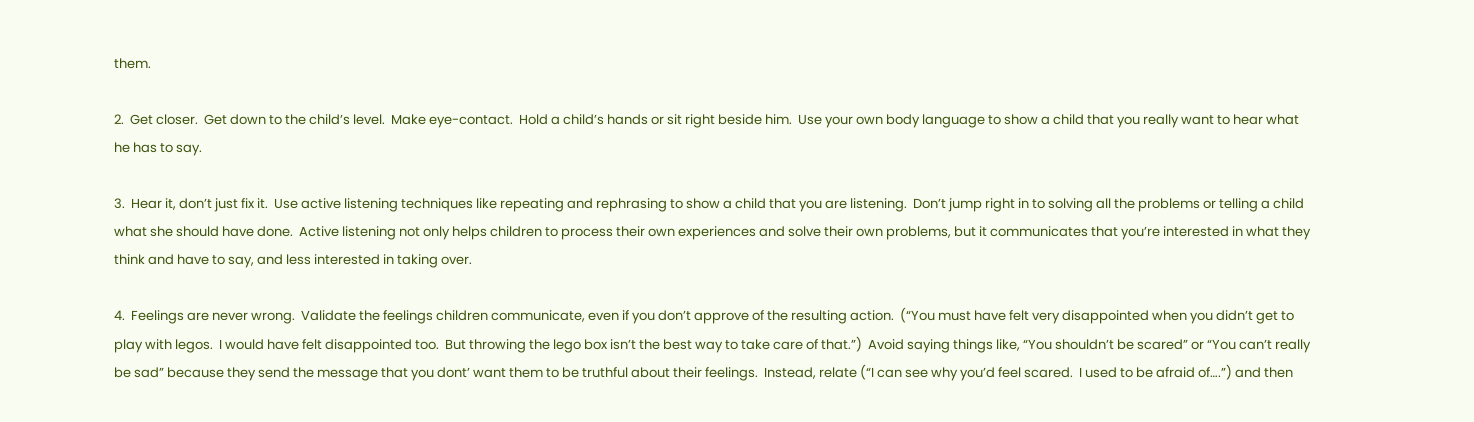them.

2.  Get closer.  Get down to the child’s level.  Make eye-contact.  Hold a child’s hands or sit right beside him.  Use your own body language to show a child that you really want to hear what he has to say.

3.  Hear it, don’t just fix it.  Use active listening techniques like repeating and rephrasing to show a child that you are listening.  Don’t jump right in to solving all the problems or telling a child what she should have done.  Active listening not only helps children to process their own experiences and solve their own problems, but it communicates that you’re interested in what they think and have to say, and less interested in taking over.

4.  Feelings are never wrong.  Validate the feelings children communicate, even if you don’t approve of the resulting action.  (“You must have felt very disappointed when you didn’t get to play with legos.  I would have felt disappointed too.  But throwing the lego box isn’t the best way to take care of that.”)  Avoid saying things like, “You shouldn’t be scared” or “You can’t really be sad” because they send the message that you dont’ want them to be truthful about their feelings.  Instead, relate (“I can see why you’d feel scared.  I used to be afraid of….”) and then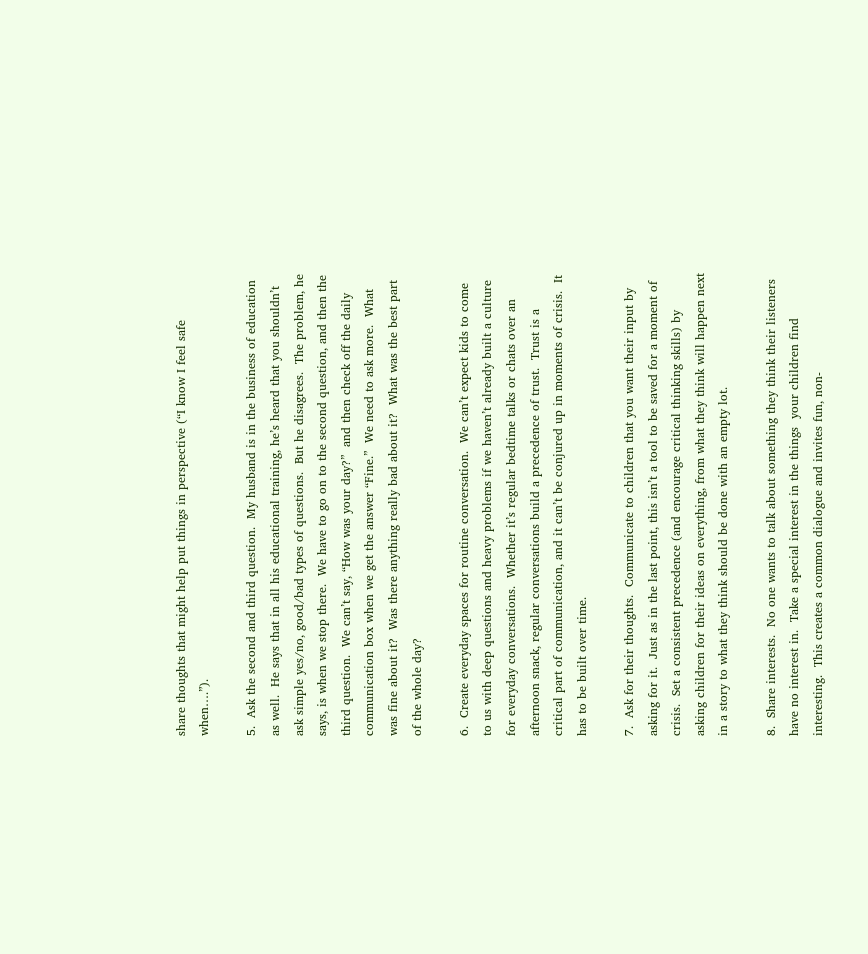share thoughts that might help put things in perspective (“I know I feel safe when….”).

5.  Ask the second and third question.  My husband is in the business of education as well.  He says that in all his educational training, he’s heard that you shouldn’t ask simple yes/no, good/bad types of questions.  But he disagrees.  The problem, he says, is when we stop there.  We have to go on to the second question, and then the third question.  We can’t say, “How was your day?”  and then check off the daily communication box when we get the answer “Fine.”  We need to ask more.  What was fine about it?  Was there anything really bad about it?  What was the best part of the whole day?

6.  Create everyday spaces for routine conversation.  We can’t expect kids to come to us with deep questions and heavy problems if we haven’t already built a culture for everyday conversations.  Whether it’s regular bedtime talks or chats over an afternoon snack, regular conversations build a precedence of trust.  Trust is a critical part of communication, and it can’t be conjured up in moments of crisis.  It has to be built over time.

7.  Ask for their thoughts.  Communicate to children that you want their input by asking for it.  Just as in the last point, this isn’t a tool to be saved for a moment of crisis.  Set a consistent precedence (and encourage critical thinking skills) by asking children for their ideas on everything, from what they think will happen next in a story to what they think should be done with an empty lot.

8.  Share interests.  No one wants to talk about something they think their listeners have no interest in.  Take a special interest in the things  your children find interesting.  This creates a common dialogue and invites fun, non-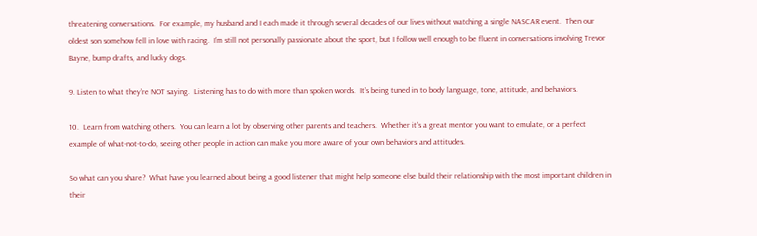threatening conversations.  For example, my husband and I each made it through several decades of our lives without watching a single NASCAR event.  Then our oldest son somehow fell in love with racing.  I’m still not personally passionate about the sport, but I follow well enough to be fluent in conversations involving Trevor Bayne, bump drafts, and lucky dogs.

9. Listen to what they’re NOT saying.  Listening has to do with more than spoken words.  It’s being tuned in to body language, tone, attitude, and behaviors.

10.  Learn from watching others.  You can learn a lot by observing other parents and teachers.  Whether it’s a great mentor you want to emulate, or a perfect example of what-not-to-do, seeing other people in action can make you more aware of your own behaviors and attitudes.

So what can you share?  What have you learned about being a good listener that might help someone else build their relationship with the most important children in their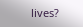lives?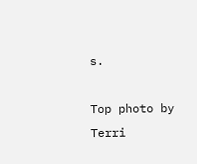s.

Top photo by Terri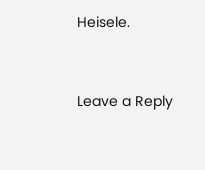Heisele.



Leave a Reply